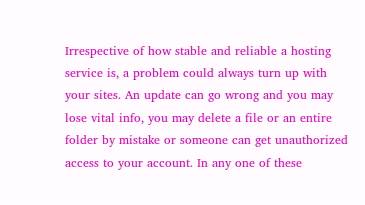Irrespective of how stable and reliable a hosting service is, a problem could always turn up with your sites. An update can go wrong and you may lose vital info, you may delete a file or an entire folder by mistake or someone can get unauthorized access to your account. In any one of these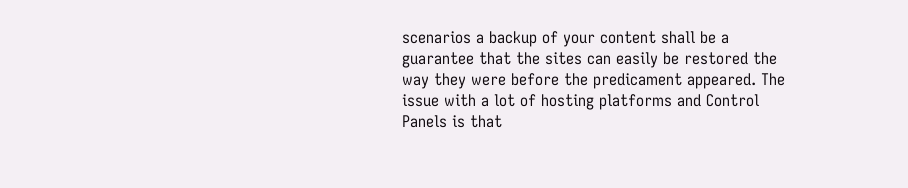scenarios a backup of your content shall be a guarantee that the sites can easily be restored the way they were before the predicament appeared. The issue with a lot of hosting platforms and Control Panels is that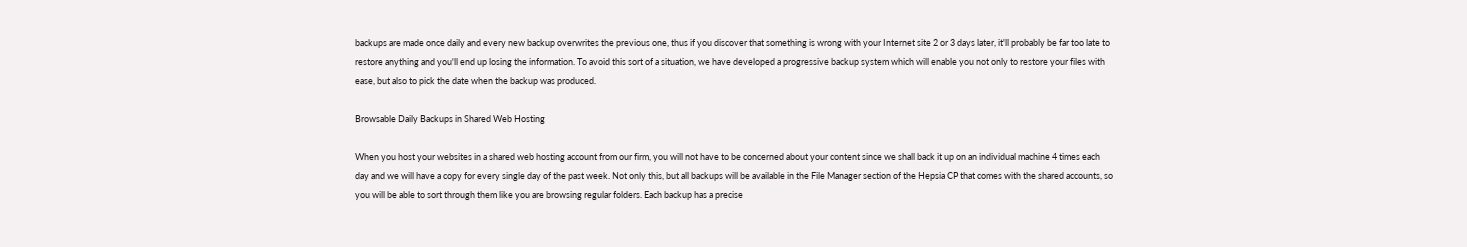backups are made once daily and every new backup overwrites the previous one, thus if you discover that something is wrong with your Internet site 2 or 3 days later, it'll probably be far too late to restore anything and you'll end up losing the information. To avoid this sort of a situation, we have developed a progressive backup system which will enable you not only to restore your files with ease, but also to pick the date when the backup was produced.

Browsable Daily Backups in Shared Web Hosting

When you host your websites in a shared web hosting account from our firm, you will not have to be concerned about your content since we shall back it up on an individual machine 4 times each day and we will have a copy for every single day of the past week. Not only this, but all backups will be available in the File Manager section of the Hepsia CP that comes with the shared accounts, so you will be able to sort through them like you are browsing regular folders. Each backup has a precise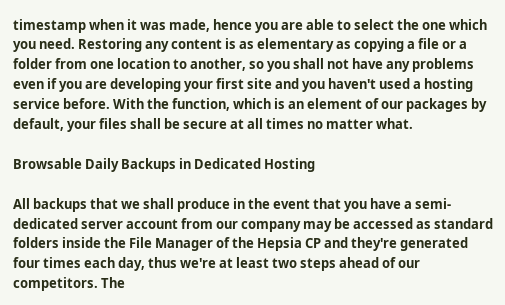timestamp when it was made, hence you are able to select the one which you need. Restoring any content is as elementary as copying a file or a folder from one location to another, so you shall not have any problems even if you are developing your first site and you haven't used a hosting service before. With the function, which is an element of our packages by default, your files shall be secure at all times no matter what.

Browsable Daily Backups in Dedicated Hosting

All backups that we shall produce in the event that you have a semi-dedicated server account from our company may be accessed as standard folders inside the File Manager of the Hepsia CP and they're generated four times each day, thus we're at least two steps ahead of our competitors. The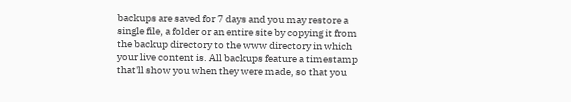backups are saved for 7 days and you may restore a single file, a folder or an entire site by copying it from the backup directory to the www directory in which your live content is. All backups feature a timestamp that'll show you when they were made, so that you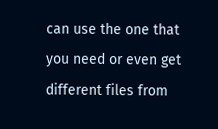can use the one that you need or even get different files from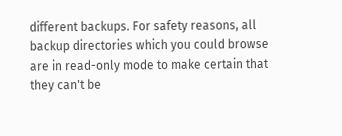different backups. For safety reasons, all backup directories which you could browse are in read-only mode to make certain that they can't be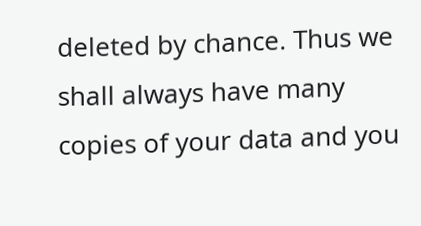deleted by chance. Thus we shall always have many copies of your data and you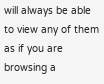will always be able to view any of them as if you are browsing a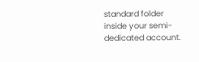standard folder inside your semi-dedicated account.